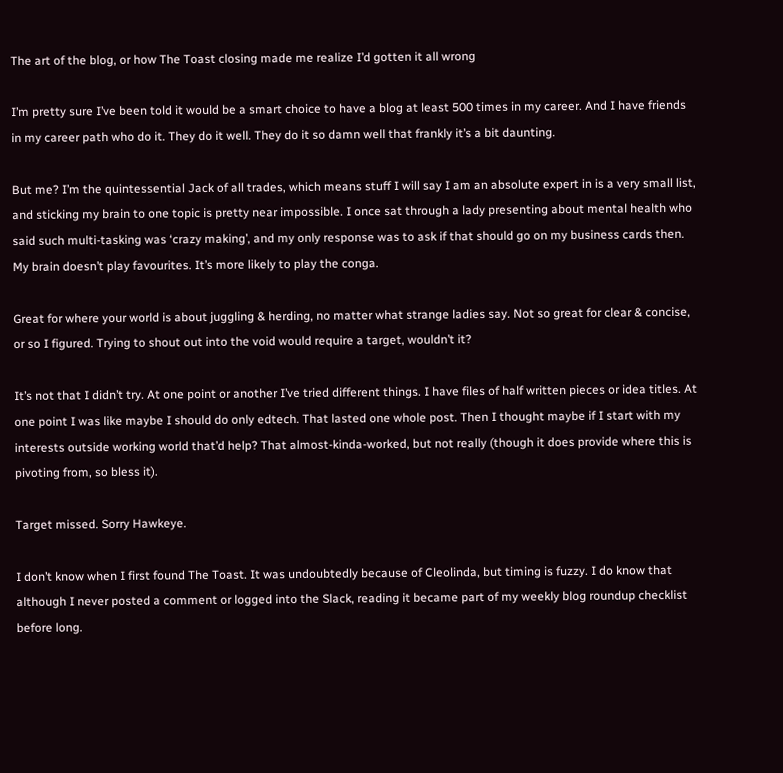The art of the blog, or how The Toast closing made me realize I’d gotten it all wrong

I’m pretty sure I’ve been told it would be a smart choice to have a blog at least 500 times in my career. And I have friends in my career path who do it. They do it well. They do it so damn well that frankly it’s a bit daunting.

But me? I’m the quintessential Jack of all trades, which means stuff I will say I am an absolute expert in is a very small list, and sticking my brain to one topic is pretty near impossible. I once sat through a lady presenting about mental health who said such multi-tasking was ‘crazy making’, and my only response was to ask if that should go on my business cards then. My brain doesn’t play favourites. It’s more likely to play the conga.

Great for where your world is about juggling & herding, no matter what strange ladies say. Not so great for clear & concise, or so I figured. Trying to shout out into the void would require a target, wouldn’t it?

It’s not that I didn’t try. At one point or another I’ve tried different things. I have files of half written pieces or idea titles. At one point I was like maybe I should do only edtech. That lasted one whole post. Then I thought maybe if I start with my interests outside working world that’d help? That almost-kinda-worked, but not really (though it does provide where this is pivoting from, so bless it).

Target missed. Sorry Hawkeye.

I don’t know when I first found The Toast. It was undoubtedly because of Cleolinda, but timing is fuzzy. I do know that although I never posted a comment or logged into the Slack, reading it became part of my weekly blog roundup checklist before long.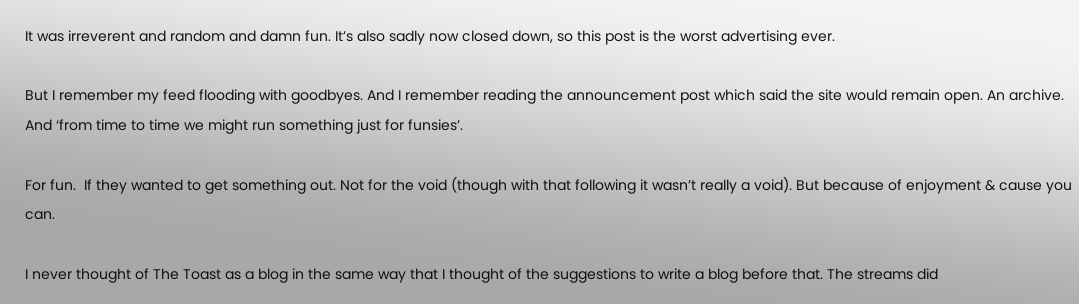It was irreverent and random and damn fun. It’s also sadly now closed down, so this post is the worst advertising ever.

But I remember my feed flooding with goodbyes. And I remember reading the announcement post which said the site would remain open. An archive. And ‘from time to time we might run something just for funsies’.

For fun.  If they wanted to get something out. Not for the void (though with that following it wasn’t really a void). But because of enjoyment & cause you can.

I never thought of The Toast as a blog in the same way that I thought of the suggestions to write a blog before that. The streams did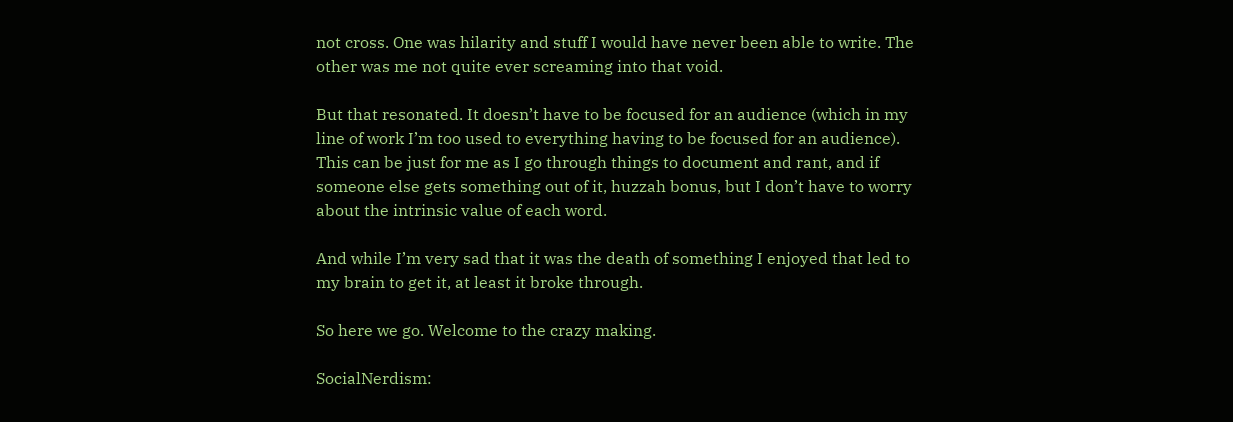not cross. One was hilarity and stuff I would have never been able to write. The other was me not quite ever screaming into that void.

But that resonated. It doesn’t have to be focused for an audience (which in my line of work I’m too used to everything having to be focused for an audience). This can be just for me as I go through things to document and rant, and if someone else gets something out of it, huzzah bonus, but I don’t have to worry about the intrinsic value of each word.

And while I’m very sad that it was the death of something I enjoyed that led to my brain to get it, at least it broke through.

So here we go. Welcome to the crazy making.

SocialNerdism: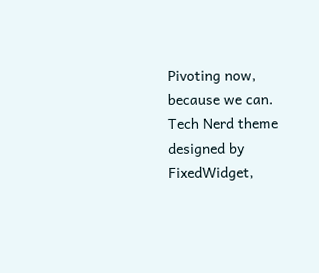Pivoting now, because we can.
Tech Nerd theme designed by FixedWidget,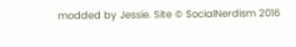modded by Jessie. Site © SocialNerdism 2016